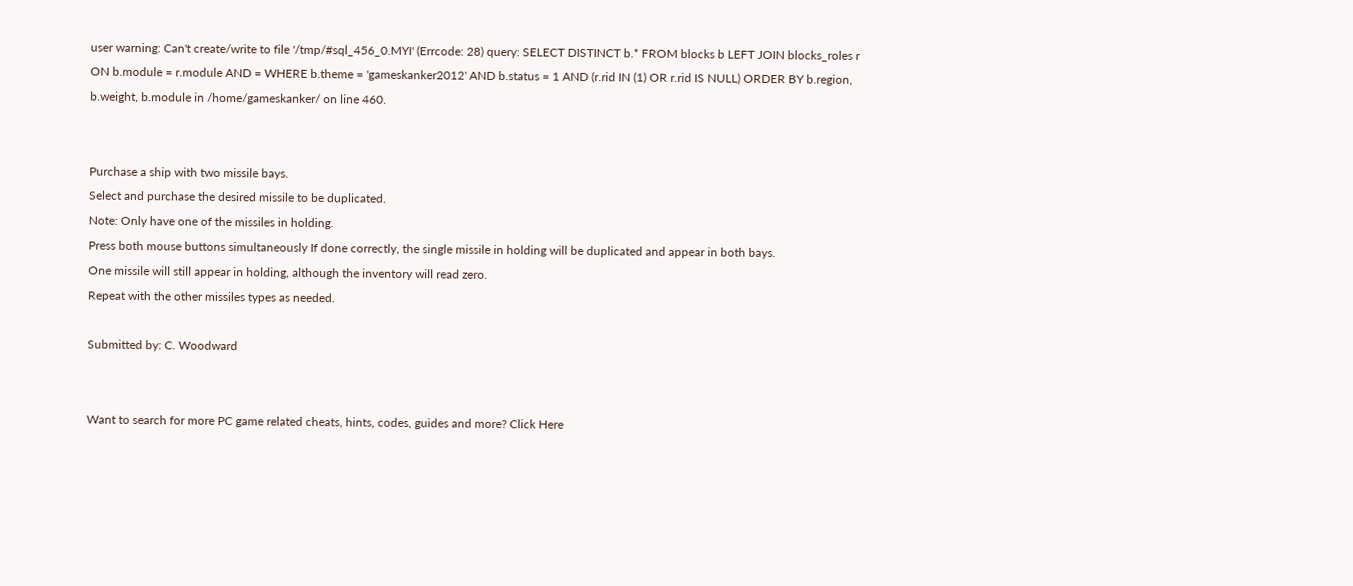user warning: Can't create/write to file '/tmp/#sql_456_0.MYI' (Errcode: 28) query: SELECT DISTINCT b.* FROM blocks b LEFT JOIN blocks_roles r ON b.module = r.module AND = WHERE b.theme = 'gameskanker2012' AND b.status = 1 AND (r.rid IN (1) OR r.rid IS NULL) ORDER BY b.region, b.weight, b.module in /home/gameskanker/ on line 460.


Purchase a ship with two missile bays.
Select and purchase the desired missile to be duplicated.
Note: Only have one of the missiles in holding.
Press both mouse buttons simultaneously If done correctly, the single missile in holding will be duplicated and appear in both bays.
One missile will still appear in holding, although the inventory will read zero.
Repeat with the other missiles types as needed.

Submitted by: C. Woodward


Want to search for more PC game related cheats, hints, codes, guides and more? Click Here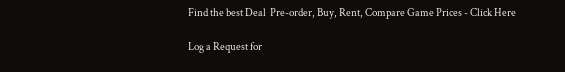Find the best Deal  Pre-order, Buy, Rent, Compare Game Prices - Click Here

Log a Request for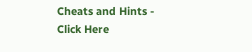Cheats and Hints - Click Here